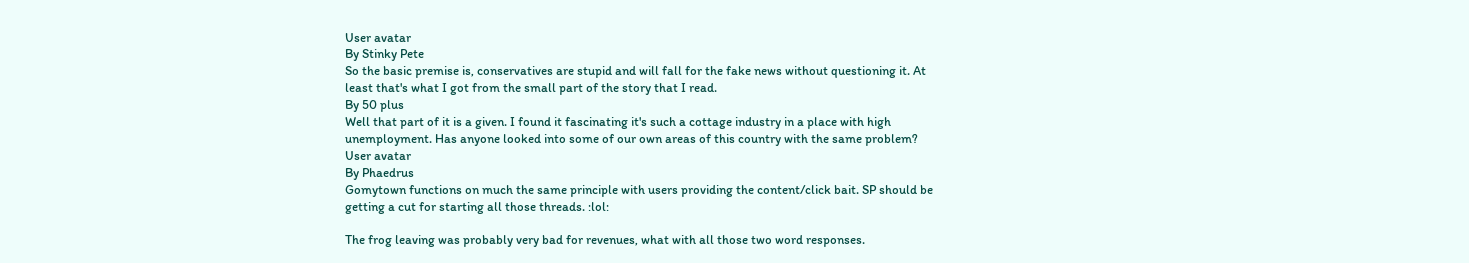User avatar
By Stinky Pete
So the basic premise is, conservatives are stupid and will fall for the fake news without questioning it. At least that's what I got from the small part of the story that I read.
By 50 plus
Well that part of it is a given. I found it fascinating it's such a cottage industry in a place with high unemployment. Has anyone looked into some of our own areas of this country with the same problem?
User avatar
By Phaedrus
Gomytown functions on much the same principle with users providing the content/click bait. SP should be getting a cut for starting all those threads. :lol:

The frog leaving was probably very bad for revenues, what with all those two word responses.